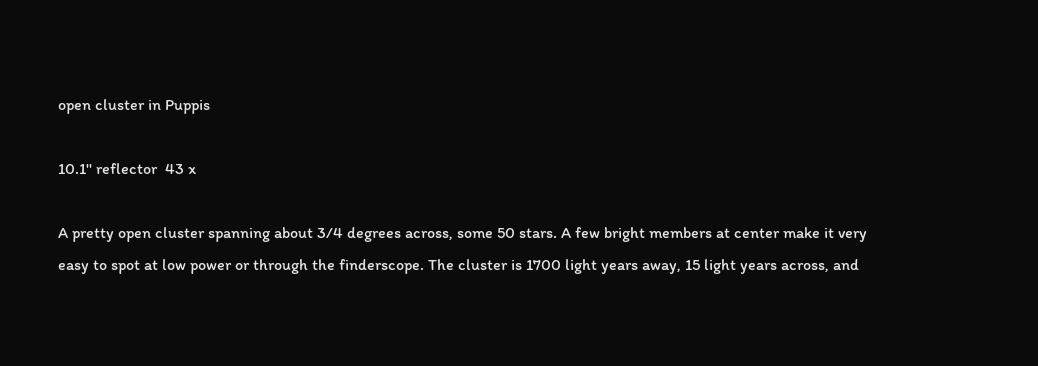open cluster in Puppis

10.1'' reflector  43 x

A pretty open cluster spanning about 3/4 degrees across, some 50 stars. A few bright members at center make it very easy to spot at low power or through the finderscope. The cluster is 1700 light years away, 15 light years across, and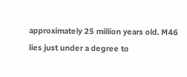approximately 25 million years old. M46 lies just under a degree to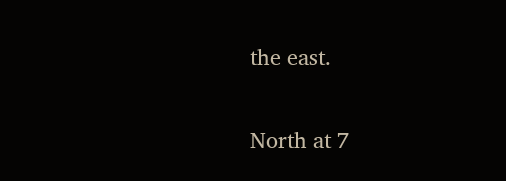the east.

North at 7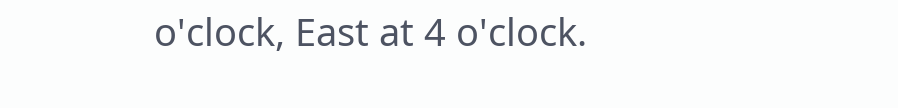o'clock, East at 4 o'clock.